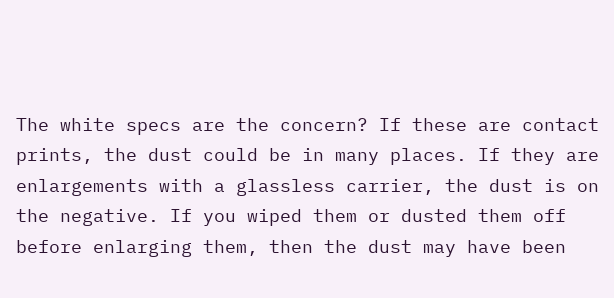The white specs are the concern? If these are contact prints, the dust could be in many places. If they are enlargements with a glassless carrier, the dust is on the negative. If you wiped them or dusted them off before enlarging them, then the dust may have been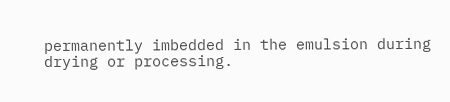permanently imbedded in the emulsion during drying or processing.